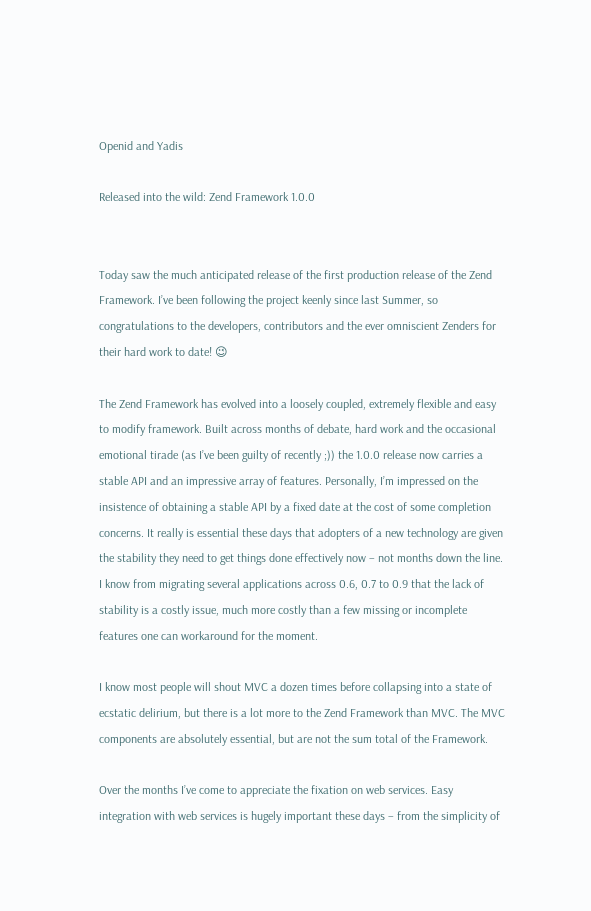Openid and Yadis

Released into the wild: Zend Framework 1.0.0


Today saw the much anticipated release of the first production release of the Zend Framework. I’ve been following the project keenly since last Summer, so congratulations to the developers, contributors and the ever omniscient Zenders for their hard work to date! 😉

The Zend Framework has evolved into a loosely coupled, extremely flexible and easy to modify framework. Built across months of debate, hard work and the occasional emotional tirade (as I’ve been guilty of recently ;)) the 1.0.0 release now carries a stable API and an impressive array of features. Personally, I’m impressed on the insistence of obtaining a stable API by a fixed date at the cost of some completion concerns. It really is essential these days that adopters of a new technology are given the stability they need to get things done effectively now – not months down the line. I know from migrating several applications across 0.6, 0.7 to 0.9 that the lack of stability is a costly issue, much more costly than a few missing or incomplete features one can workaround for the moment.

I know most people will shout MVC a dozen times before collapsing into a state of ecstatic delirium, but there is a lot more to the Zend Framework than MVC. The MVC components are absolutely essential, but are not the sum total of the Framework.

Over the months I’ve come to appreciate the fixation on web services. Easy integration with web services is hugely important these days – from the simplicity of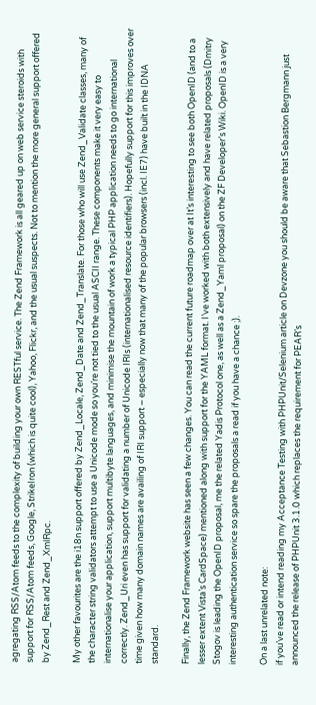agregating RSS/Atom feeds to the complexity of building your own RESTful service. The Zend Framework is all geared up on web service steroids with support for RSS/Atom feeds, Google, StrikeIron (which is quite cool), Yahoo, Flickr, and the usual suspects. Not to mention the more general support offered by Zend_Rest and Zend_XmlRpc.

My other favourites are the i18n support offered by Zend_Locale, Zend_Date and Zend_Translate. For those who will use Zend_Validate classes, many of the character string validators attempt to use a Unicode mode so you’re not tied to the usual ASCII range. These components make it very easy to internationalise your application, support multibyte languages, and minimise the mountain of work a typical PHP application needs to go international correctly. Zend_Uri even has support for validating a number of Unicode IRIs (internationalised resource identifiers). Hopefully support for this improves over time given how many domain names are availing of IRI support – especially now that many of the popular browsers (incl. IE7) have built in the IDNA standard.

Finally, the Zend Framework website has seen a few changes. You can read the current future roadmap over at It’s interesting to see both OpenID (and to a lesser extent Vista’s CardSpace) mentioned along with support for the YAML format. I’ve worked with both extensively and have related proposals (Dmitry Stogov is leading the OpenID proposal, me the related Yadis Protocol one, as well as a Zend_Yaml proposal) on the ZF Developer’s Wiki. OpenID is a very interesting authentication service so spare the proposals a read if you have a chance ;).

On a last unrelated note:
if you’ve read or intend reading my Acceptance Testing with PHPUnit/Selenium article on Devzone you should be aware that Sebastion Bergmann just announced the release of PHPUnit 3.1.0 which replaces the requirement for PEAR’s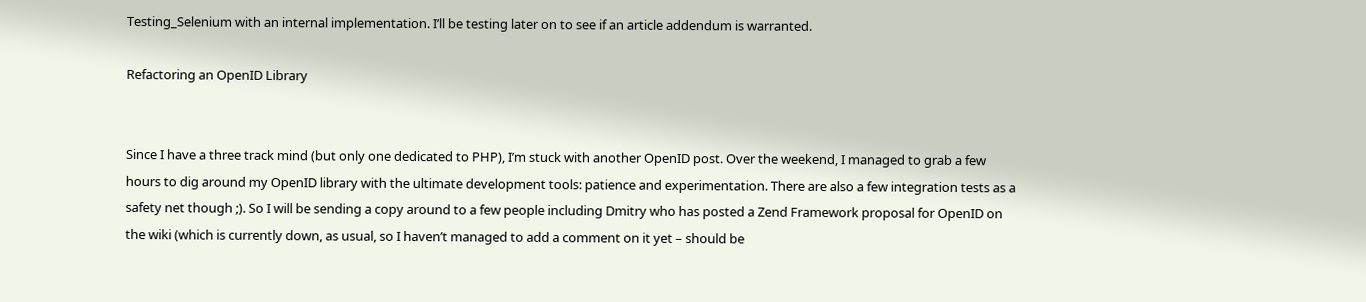Testing_Selenium with an internal implementation. I’ll be testing later on to see if an article addendum is warranted.

Refactoring an OpenID Library


Since I have a three track mind (but only one dedicated to PHP), I’m stuck with another OpenID post. Over the weekend, I managed to grab a few hours to dig around my OpenID library with the ultimate development tools: patience and experimentation. There are also a few integration tests as a safety net though ;). So I will be sending a copy around to a few people including Dmitry who has posted a Zend Framework proposal for OpenID on the wiki (which is currently down, as usual, so I haven’t managed to add a comment on it yet – should be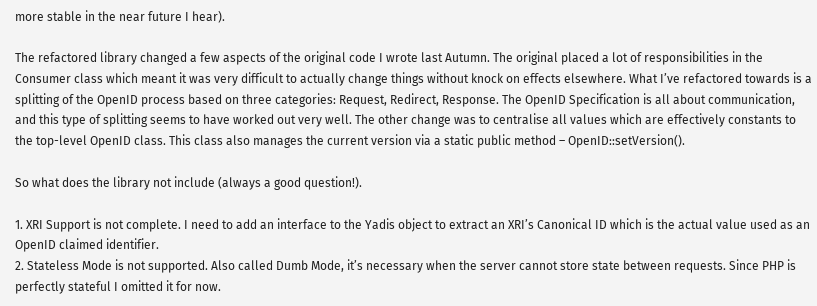more stable in the near future I hear).

The refactored library changed a few aspects of the original code I wrote last Autumn. The original placed a lot of responsibilities in the Consumer class which meant it was very difficult to actually change things without knock on effects elsewhere. What I’ve refactored towards is a splitting of the OpenID process based on three categories: Request, Redirect, Response. The OpenID Specification is all about communication, and this type of splitting seems to have worked out very well. The other change was to centralise all values which are effectively constants to the top-level OpenID class. This class also manages the current version via a static public method – OpenID::setVersion().

So what does the library not include (always a good question!).

1. XRI Support is not complete. I need to add an interface to the Yadis object to extract an XRI’s Canonical ID which is the actual value used as an OpenID claimed identifier.
2. Stateless Mode is not supported. Also called Dumb Mode, it’s necessary when the server cannot store state between requests. Since PHP is perfectly stateful I omitted it for now.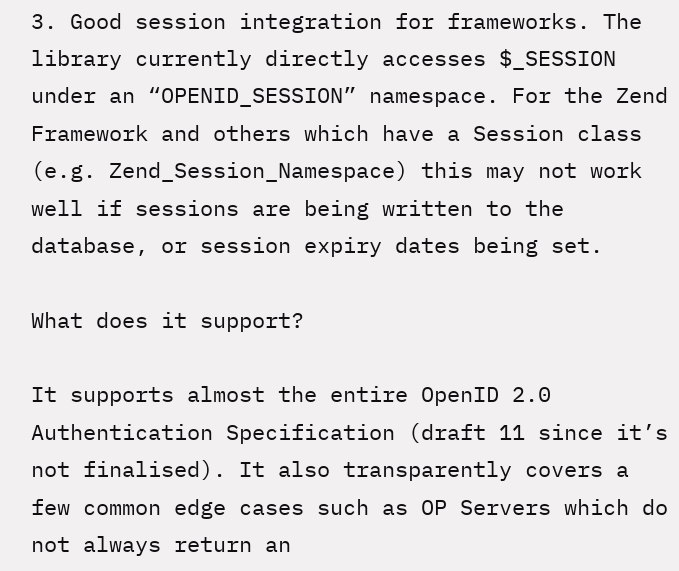3. Good session integration for frameworks. The library currently directly accesses $_SESSION under an “OPENID_SESSION” namespace. For the Zend Framework and others which have a Session class (e.g. Zend_Session_Namespace) this may not work well if sessions are being written to the database, or session expiry dates being set.

What does it support?

It supports almost the entire OpenID 2.0 Authentication Specification (draft 11 since it’s not finalised). It also transparently covers a few common edge cases such as OP Servers which do not always return an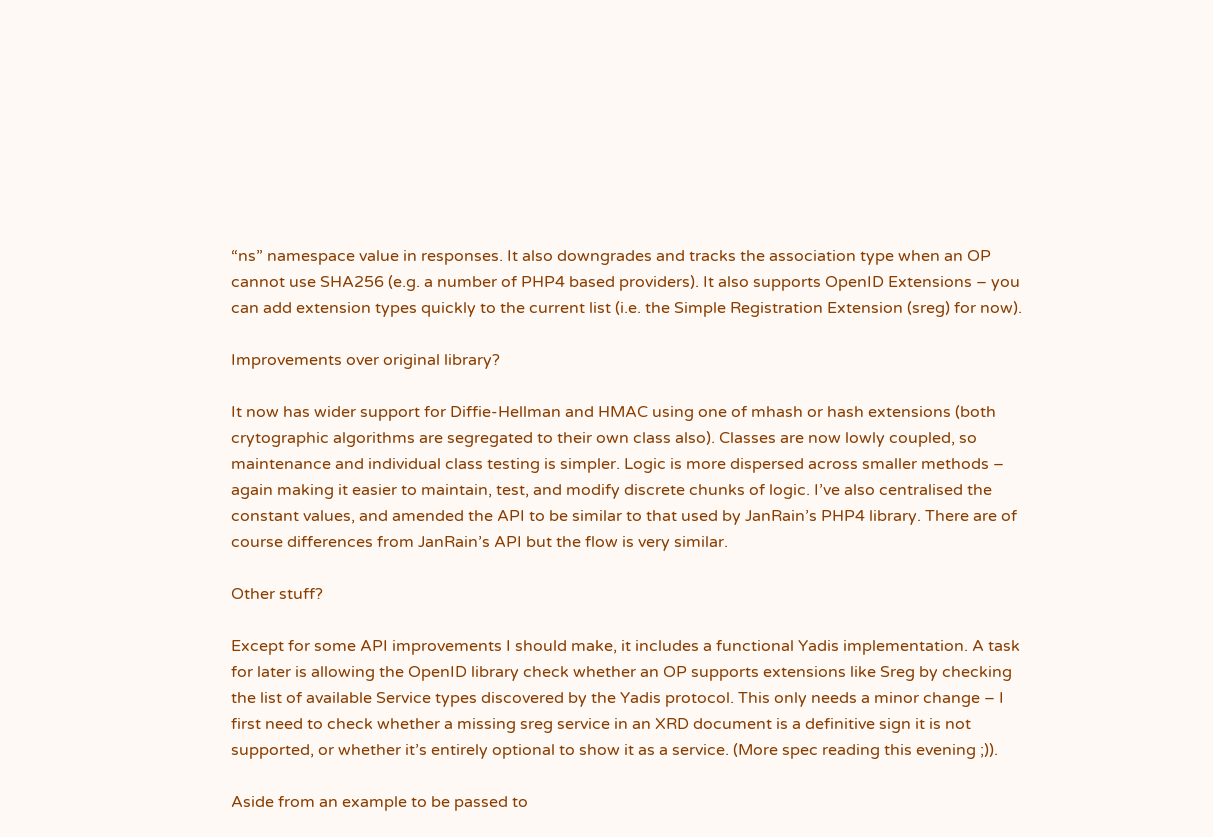“ns” namespace value in responses. It also downgrades and tracks the association type when an OP cannot use SHA256 (e.g. a number of PHP4 based providers). It also supports OpenID Extensions – you can add extension types quickly to the current list (i.e. the Simple Registration Extension (sreg) for now).

Improvements over original library?

It now has wider support for Diffie-Hellman and HMAC using one of mhash or hash extensions (both crytographic algorithms are segregated to their own class also). Classes are now lowly coupled, so maintenance and individual class testing is simpler. Logic is more dispersed across smaller methods – again making it easier to maintain, test, and modify discrete chunks of logic. I’ve also centralised the constant values, and amended the API to be similar to that used by JanRain’s PHP4 library. There are of course differences from JanRain’s API but the flow is very similar.

Other stuff?

Except for some API improvements I should make, it includes a functional Yadis implementation. A task for later is allowing the OpenID library check whether an OP supports extensions like Sreg by checking the list of available Service types discovered by the Yadis protocol. This only needs a minor change – I first need to check whether a missing sreg service in an XRD document is a definitive sign it is not supported, or whether it’s entirely optional to show it as a service. (More spec reading this evening ;)).

Aside from an example to be passed to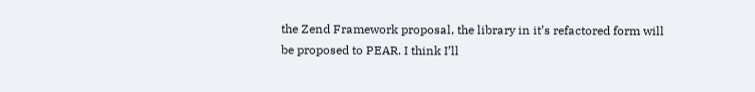the Zend Framework proposal, the library in it’s refactored form will be proposed to PEAR. I think I’ll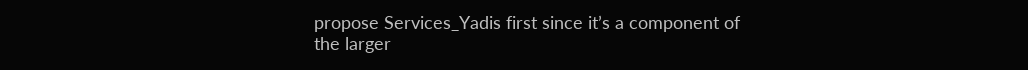propose Services_Yadis first since it’s a component of the larger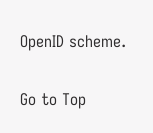OpenID scheme.

Go to Top